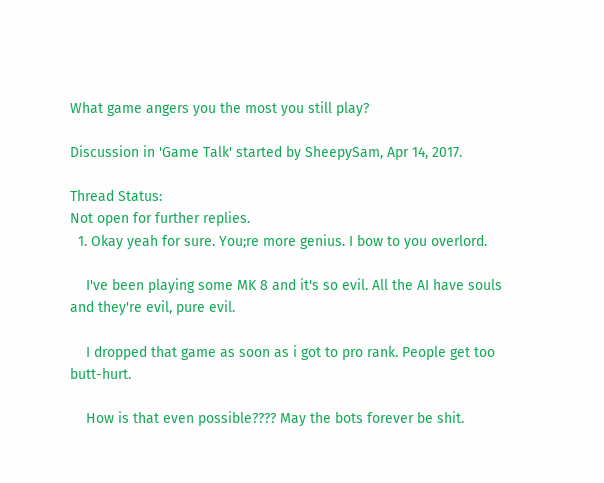What game angers you the most you still play?

Discussion in 'Game Talk' started by SheepySam, Apr 14, 2017.

Thread Status:
Not open for further replies.
  1. Okay yeah for sure. You;re more genius. I bow to you overlord.

    I've been playing some MK 8 and it's so evil. All the AI have souls and they're evil, pure evil.

    I dropped that game as soon as i got to pro rank. People get too butt-hurt.

    How is that even possible???? May the bots forever be shit.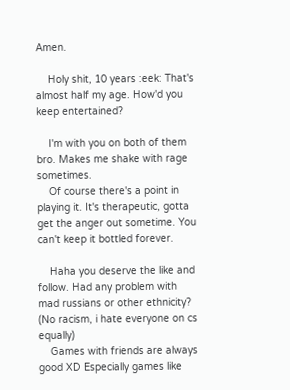Amen.

    Holy shit, 10 years :eek: That's almost half my age. How'd you keep entertained?

    I'm with you on both of them bro. Makes me shake with rage sometimes.
    Of course there's a point in playing it. It's therapeutic, gotta get the anger out sometime. You can't keep it bottled forever.

    Haha you deserve the like and follow. Had any problem with mad russians or other ethnicity? (No racism, i hate everyone on cs equally)
    Games with friends are always good XD Especially games like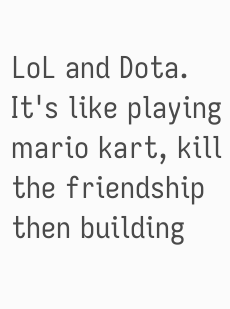LoL and Dota. It's like playing mario kart, kill the friendship then building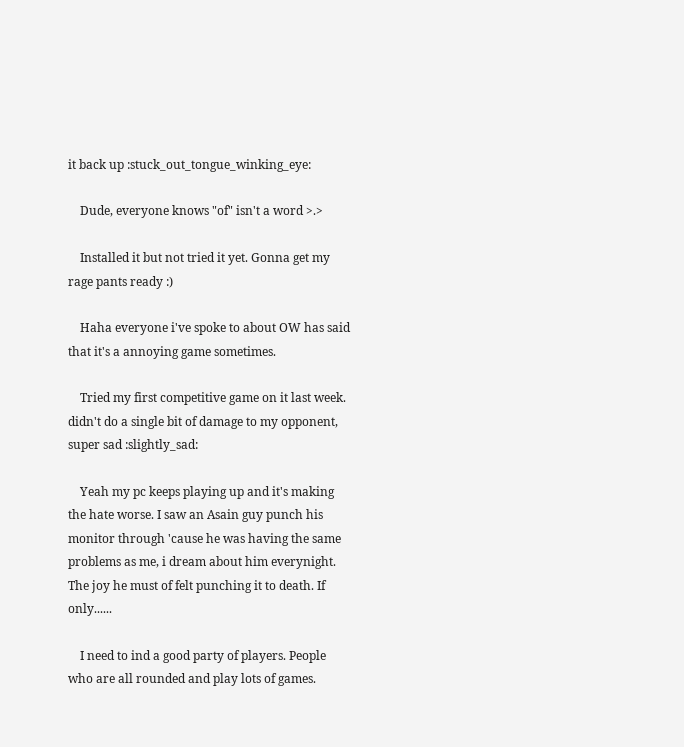it back up :stuck_out_tongue_winking_eye:

    Dude, everyone knows "of" isn't a word >.>

    Installed it but not tried it yet. Gonna get my rage pants ready :)

    Haha everyone i've spoke to about OW has said that it's a annoying game sometimes.

    Tried my first competitive game on it last week. didn't do a single bit of damage to my opponent, super sad :slightly_sad:

    Yeah my pc keeps playing up and it's making the hate worse. I saw an Asain guy punch his monitor through 'cause he was having the same problems as me, i dream about him everynight. The joy he must of felt punching it to death. If only......

    I need to ind a good party of players. People who are all rounded and play lots of games.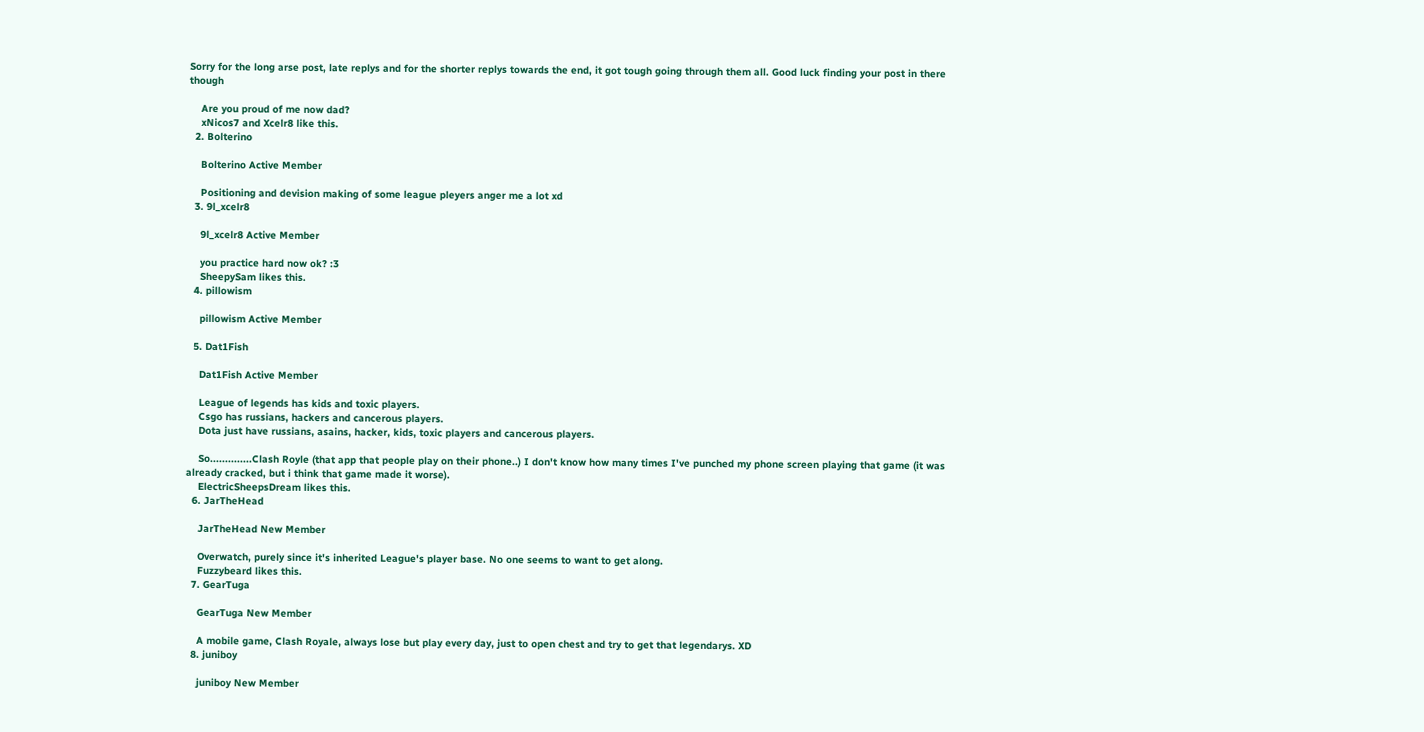Sorry for the long arse post, late replys and for the shorter replys towards the end, it got tough going through them all. Good luck finding your post in there though

    Are you proud of me now dad?
    xNicos7 and Xcelr8 like this.
  2. Bolterino

    Bolterino Active Member

    Positioning and devision making of some league pleyers anger me a lot xd
  3. 9l_xcelr8

    9l_xcelr8 Active Member

    you practice hard now ok? :3
    SheepySam likes this.
  4. pillowism

    pillowism Active Member

  5. Dat1Fish

    Dat1Fish Active Member

    League of legends has kids and toxic players.
    Csgo has russians, hackers and cancerous players.
    Dota just have russians, asains, hacker, kids, toxic players and cancerous players.

    So..............Clash Royle (that app that people play on their phone..) I don't know how many times I've punched my phone screen playing that game (it was already cracked, but i think that game made it worse).
    ElectricSheepsDream likes this.
  6. JarTheHead

    JarTheHead New Member

    Overwatch, purely since it's inherited League's player base. No one seems to want to get along.
    Fuzzybeard likes this.
  7. GearTuga

    GearTuga New Member

    A mobile game, Clash Royale, always lose but play every day, just to open chest and try to get that legendarys. XD
  8. juniboy

    juniboy New Member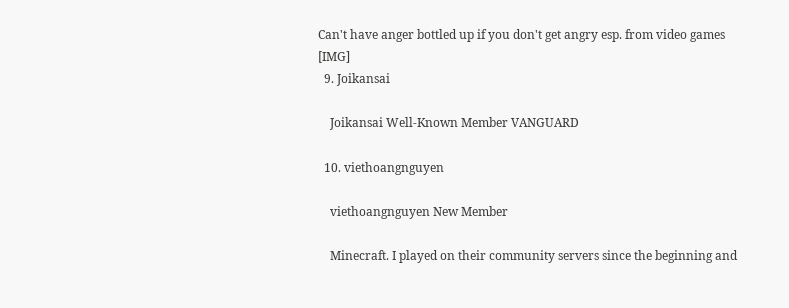Can't have anger bottled up if you don't get angry esp. from video games [IMG]
  9. Joikansai

    Joikansai Well-Known Member VANGUARD

  10. viethoangnguyen

    viethoangnguyen New Member

    Minecraft. I played on their community servers since the beginning and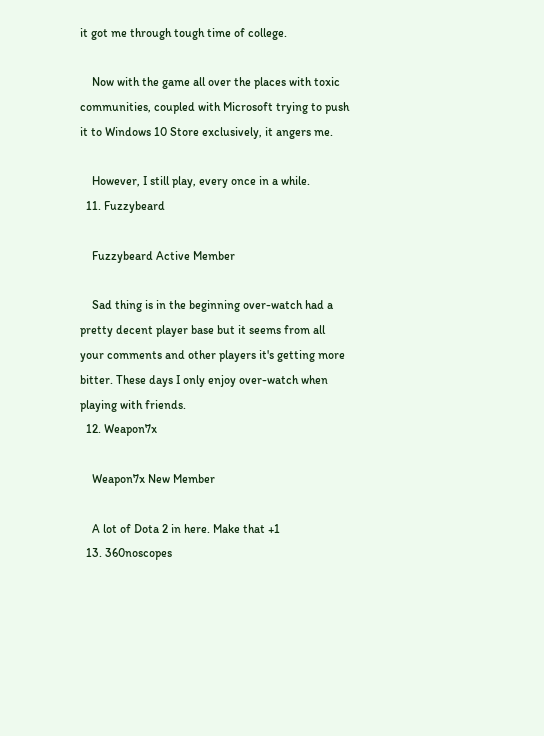it got me through tough time of college.

    Now with the game all over the places with toxic communities, coupled with Microsoft trying to push it to Windows 10 Store exclusively, it angers me.

    However, I still play, every once in a while.
  11. Fuzzybeard

    Fuzzybeard Active Member

    Sad thing is in the beginning over-watch had a pretty decent player base but it seems from all your comments and other players it's getting more bitter. These days I only enjoy over-watch when playing with friends.
  12. Weapon7x

    Weapon7x New Member

    A lot of Dota 2 in here. Make that +1
  13. 360noscopes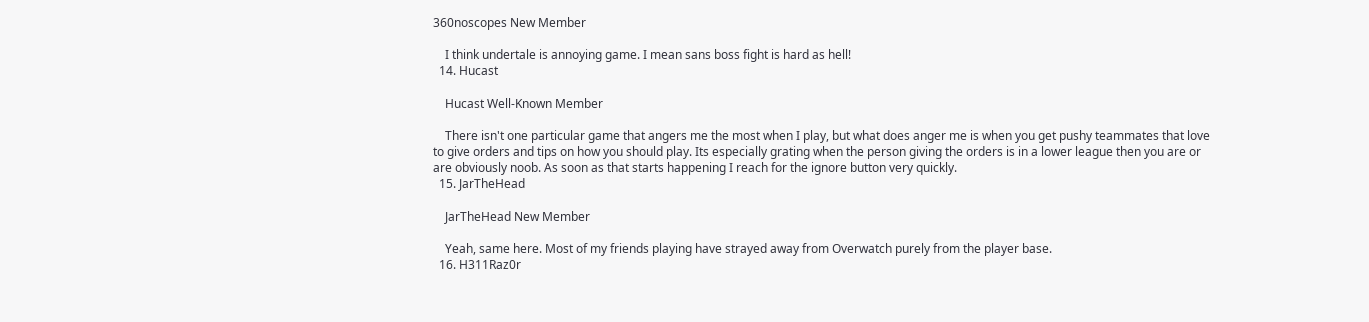360noscopes New Member

    I think undertale is annoying game. I mean sans boss fight is hard as hell!
  14. Hucast

    Hucast Well-Known Member

    There isn't one particular game that angers me the most when I play, but what does anger me is when you get pushy teammates that love to give orders and tips on how you should play. Its especially grating when the person giving the orders is in a lower league then you are or are obviously noob. As soon as that starts happening I reach for the ignore button very quickly.
  15. JarTheHead

    JarTheHead New Member

    Yeah, same here. Most of my friends playing have strayed away from Overwatch purely from the player base.
  16. H311Raz0r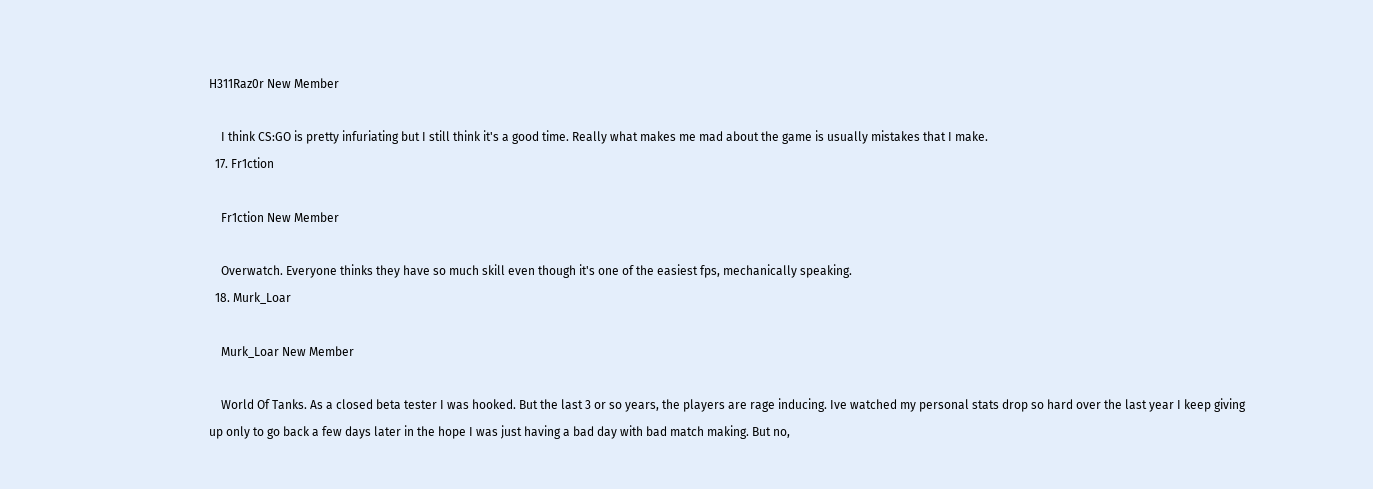H311Raz0r New Member

    I think CS:GO is pretty infuriating but I still think it's a good time. Really what makes me mad about the game is usually mistakes that I make.
  17. Fr1ction

    Fr1ction New Member

    Overwatch. Everyone thinks they have so much skill even though it's one of the easiest fps, mechanically speaking.
  18. Murk_Loar

    Murk_Loar New Member

    World Of Tanks. As a closed beta tester I was hooked. But the last 3 or so years, the players are rage inducing. Ive watched my personal stats drop so hard over the last year I keep giving up only to go back a few days later in the hope I was just having a bad day with bad match making. But no,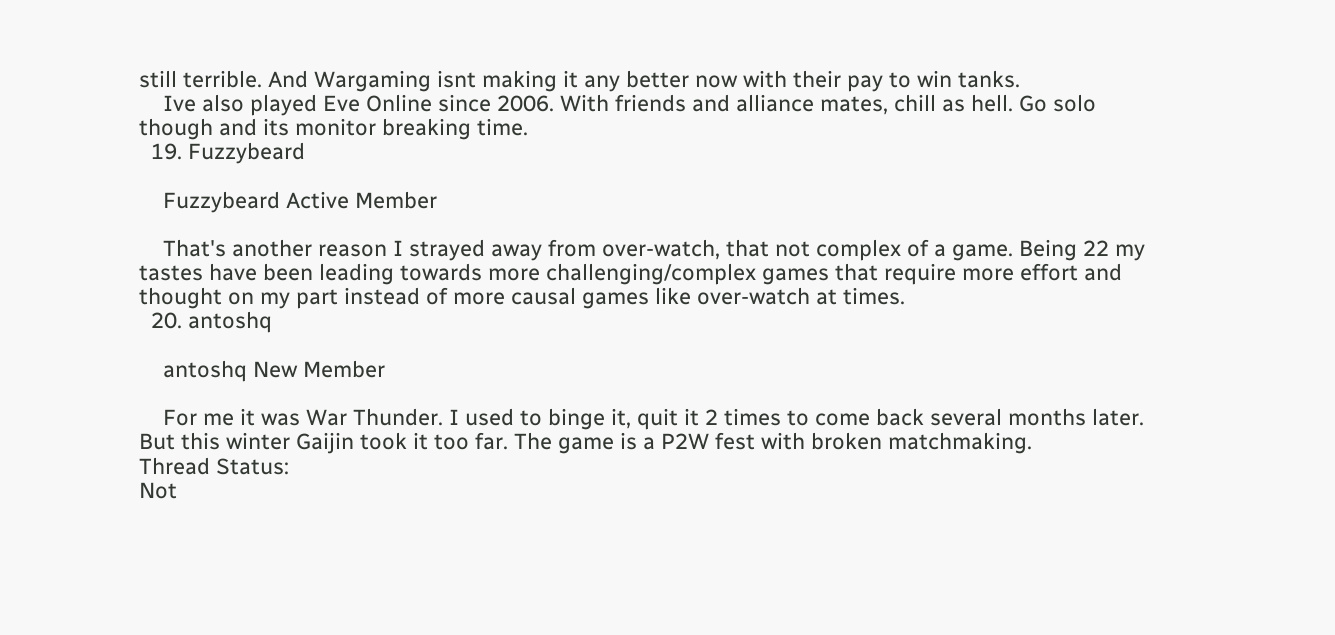still terrible. And Wargaming isnt making it any better now with their pay to win tanks.
    Ive also played Eve Online since 2006. With friends and alliance mates, chill as hell. Go solo though and its monitor breaking time.
  19. Fuzzybeard

    Fuzzybeard Active Member

    That's another reason I strayed away from over-watch, that not complex of a game. Being 22 my tastes have been leading towards more challenging/complex games that require more effort and thought on my part instead of more causal games like over-watch at times.
  20. antoshq

    antoshq New Member

    For me it was War Thunder. I used to binge it, quit it 2 times to come back several months later. But this winter Gaijin took it too far. The game is a P2W fest with broken matchmaking.
Thread Status:
Not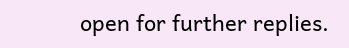open for further replies.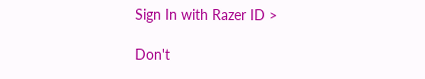Sign In with Razer ID >

Don't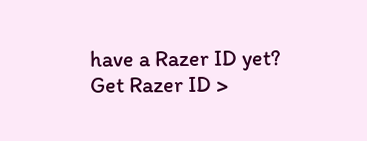have a Razer ID yet?
Get Razer ID >